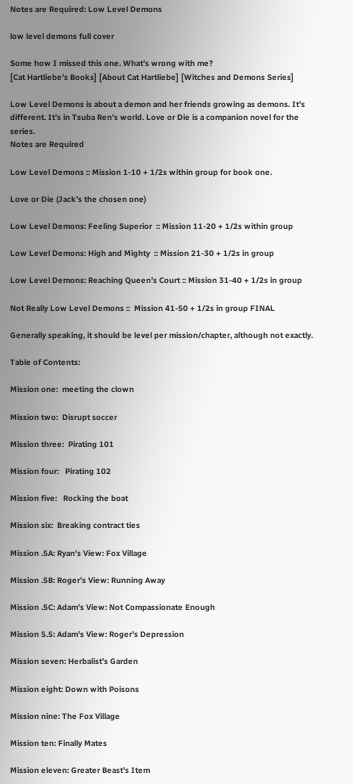Notes are Required: Low Level Demons

low level demons full cover

Some how I missed this one. What’s wrong with me?
[Cat Hartliebe’s Books] [About Cat Hartliebe] [Witches and Demons Series]

Low Level Demons is about a demon and her friends growing as demons. It’s different. It’s in Tsuba Ren’s world. Love or Die is a companion novel for the series.
Notes are Required

Low Level Demons :: Mission 1-10 + 1/2s within group for book one.

Love or Die (Jack’s the chosen one)

Low Level Demons: Feeling Superior  :: Mission 11-20 + 1/2s within group

Low Level Demons: High and Mighty  :: Mission 21-30 + 1/2s in group

Low Level Demons: Reaching Queen’s Court :: Mission 31-40 + 1/2s in group

Not Really Low Level Demons ::  Mission 41-50 + 1/2s in group FINAL

Generally speaking, it should be level per mission/chapter, although not exactly.

Table of Contents:

Mission one:  meeting the clown

Mission two:  Disrupt soccer

Mission three:  Pirating 101

Mission four:   Pirating 102

Mission five:   Rocking the boat

Mission six:  Breaking contract ties

Mission .5A: Ryan’s View: Fox Village

Mission .5B: Roger’s View: Running Away

Mission .5C: Adam’s View: Not Compassionate Enough

Mission 5.5: Adam’s View: Roger’s Depression

Mission seven: Herbalist’s Garden

Mission eight: Down with Poisons

Mission nine: The Fox Village

Mission ten: Finally Mates

Mission eleven: Greater Beast’s Item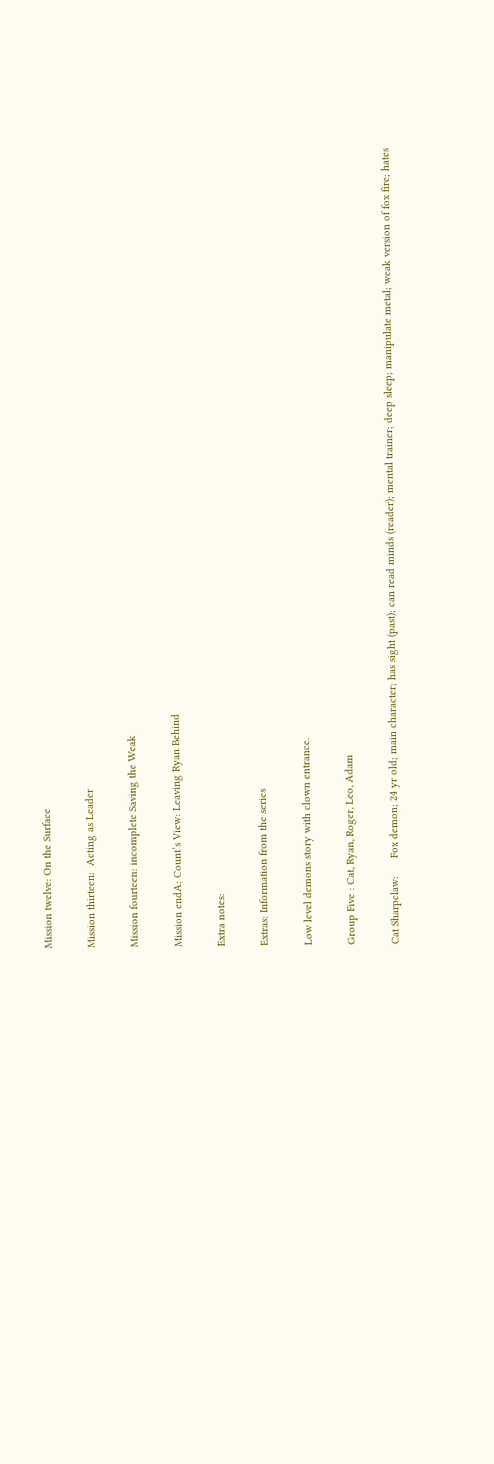Mission twelve: On the Surface

Mission thirteen:  Acting as Leader

Mission fourteen: incomplete Saving the Weak

Mission endA: Count’s View: Leaving Ryan Behind

Extra notes:

Extras: Information from the series

Low level demons story with clown entrance.

Group Five : Cat, Ryan, Roger, Leo, Adam

Cat Sharpclaw:      Fox demon; 24 yr old; main character; has sight (past); can read minds (reader); mental trainer; deep sleep; manipulate metal; weak version of fox fire; hates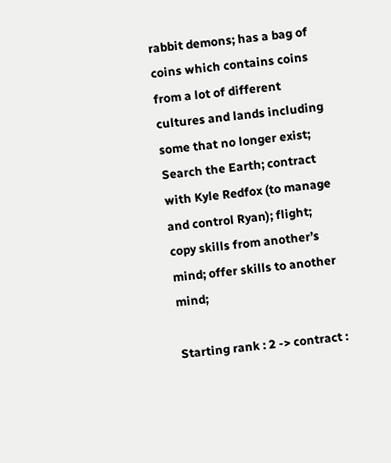rabbit demons; has a bag of coins which contains coins from a lot of different cultures and lands including some that no longer exist; Search the Earth; contract with Kyle Redfox (to manage and control Ryan); flight; copy skills from another’s mind; offer skills to another mind;

Starting rank : 2 -> contract :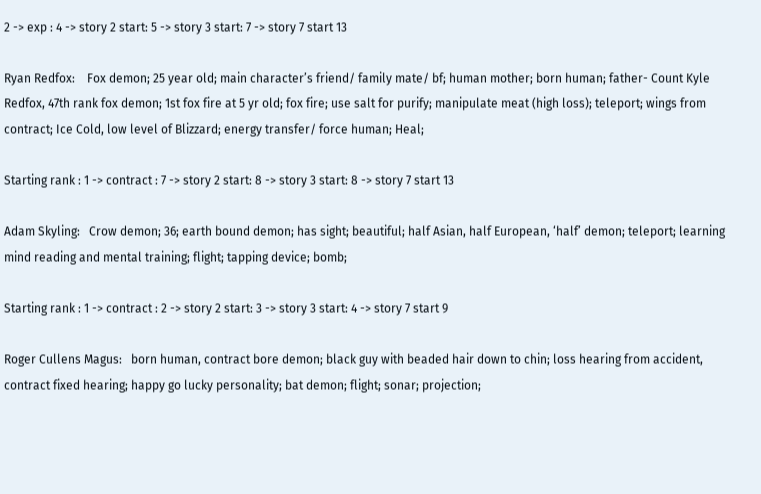2 -> exp : 4 -> story 2 start: 5 -> story 3 start: 7 -> story 7 start 13

Ryan Redfox:    Fox demon; 25 year old; main character’s friend/ family mate/ bf; human mother; born human; father- Count Kyle Redfox, 47th rank fox demon; 1st fox fire at 5 yr old; fox fire; use salt for purify; manipulate meat (high loss); teleport; wings from contract; Ice Cold, low level of Blizzard; energy transfer/ force human; Heal;

Starting rank : 1 -> contract : 7 -> story 2 start: 8 -> story 3 start: 8 -> story 7 start 13

Adam Skyling:   Crow demon; 36; earth bound demon; has sight; beautiful; half Asian, half European, ‘half’ demon; teleport; learning mind reading and mental training; flight; tapping device; bomb;

Starting rank : 1 -> contract : 2 -> story 2 start: 3 -> story 3 start: 4 -> story 7 start 9

Roger Cullens Magus:   born human, contract bore demon; black guy with beaded hair down to chin; loss hearing from accident, contract fixed hearing; happy go lucky personality; bat demon; flight; sonar; projection;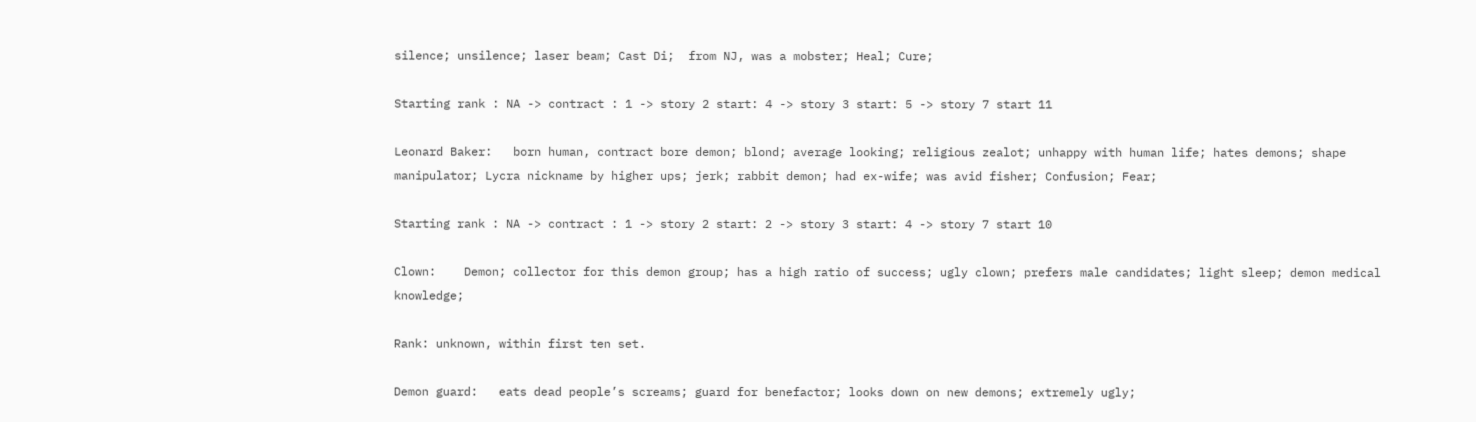silence; unsilence; laser beam; Cast Di;  from NJ, was a mobster; Heal; Cure;

Starting rank : NA -> contract : 1 -> story 2 start: 4 -> story 3 start: 5 -> story 7 start 11

Leonard Baker:   born human, contract bore demon; blond; average looking; religious zealot; unhappy with human life; hates demons; shape manipulator; Lycra nickname by higher ups; jerk; rabbit demon; had ex-wife; was avid fisher; Confusion; Fear;

Starting rank : NA -> contract : 1 -> story 2 start: 2 -> story 3 start: 4 -> story 7 start 10

Clown:    Demon; collector for this demon group; has a high ratio of success; ugly clown; prefers male candidates; light sleep; demon medical knowledge;

Rank: unknown, within first ten set.

Demon guard:   eats dead people’s screams; guard for benefactor; looks down on new demons; extremely ugly;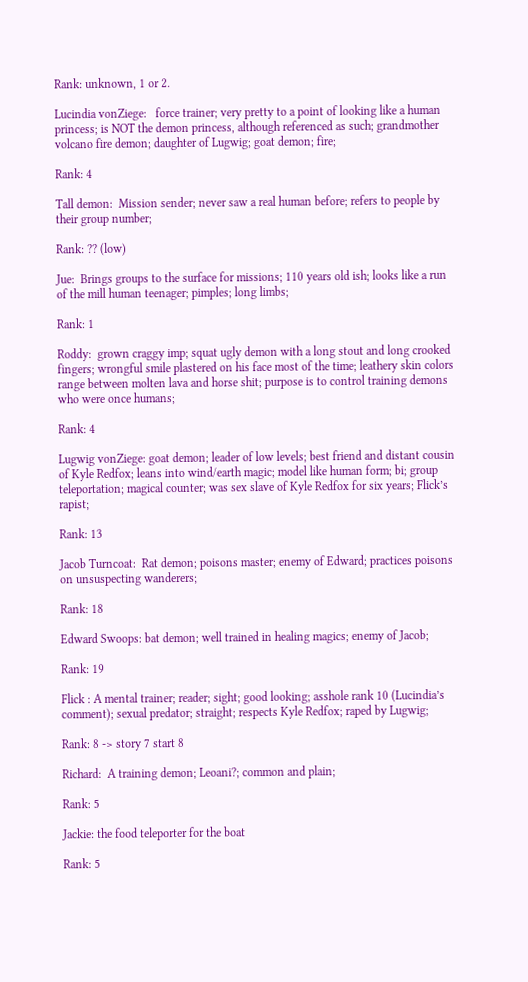Rank: unknown, 1 or 2.

Lucindia vonZiege:   force trainer; very pretty to a point of looking like a human princess; is NOT the demon princess, although referenced as such; grandmother volcano fire demon; daughter of Lugwig; goat demon; fire;

Rank: 4

Tall demon:  Mission sender; never saw a real human before; refers to people by their group number;

Rank: ?? (low)

Jue:  Brings groups to the surface for missions; 110 years old ish; looks like a run of the mill human teenager; pimples; long limbs;

Rank: 1

Roddy:  grown craggy imp; squat ugly demon with a long stout and long crooked fingers; wrongful smile plastered on his face most of the time; leathery skin colors range between molten lava and horse shit; purpose is to control training demons who were once humans;

Rank: 4

Lugwig vonZiege: goat demon; leader of low levels; best friend and distant cousin of Kyle Redfox; leans into wind/earth magic; model like human form; bi; group teleportation; magical counter; was sex slave of Kyle Redfox for six years; Flick’s rapist;

Rank: 13

Jacob Turncoat:  Rat demon; poisons master; enemy of Edward; practices poisons on unsuspecting wanderers;

Rank: 18

Edward Swoops: bat demon; well trained in healing magics; enemy of Jacob;

Rank: 19

Flick : A mental trainer; reader; sight; good looking; asshole rank 10 (Lucindia’s comment); sexual predator; straight; respects Kyle Redfox; raped by Lugwig;

Rank: 8 -> story 7 start 8

Richard:  A training demon; Leoani?; common and plain;

Rank: 5

Jackie: the food teleporter for the boat

Rank: 5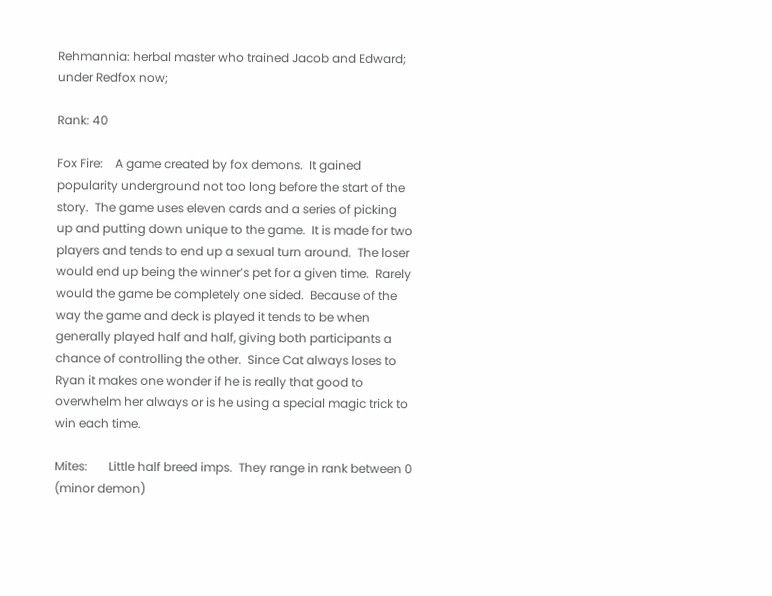Rehmannia: herbal master who trained Jacob and Edward; under Redfox now;

Rank: 40

Fox Fire:    A game created by fox demons.  It gained popularity underground not too long before the start of the story.  The game uses eleven cards and a series of picking up and putting down unique to the game.  It is made for two players and tends to end up a sexual turn around.  The loser would end up being the winner’s pet for a given time.  Rarely would the game be completely one sided.  Because of the way the game and deck is played it tends to be when generally played half and half, giving both participants a chance of controlling the other.  Since Cat always loses to Ryan it makes one wonder if he is really that good to overwhelm her always or is he using a special magic trick to win each time.

Mites:       Little half breed imps.  They range in rank between 0 (minor demon)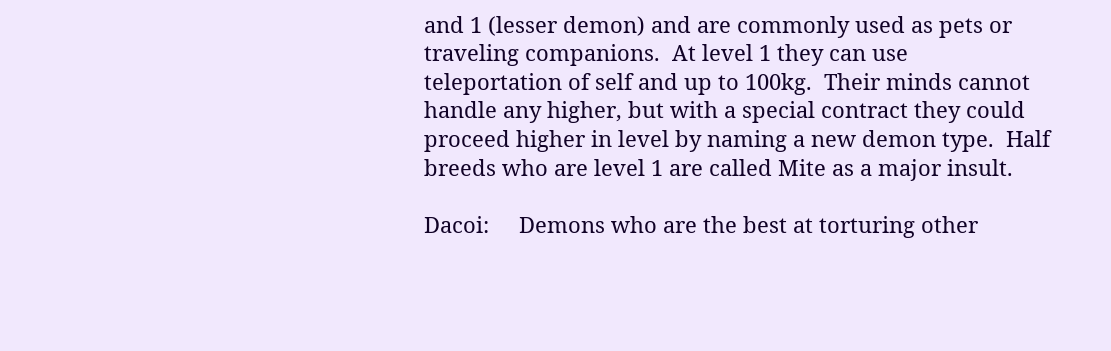and 1 (lesser demon) and are commonly used as pets or traveling companions.  At level 1 they can use teleportation of self and up to 100kg.  Their minds cannot handle any higher, but with a special contract they could proceed higher in level by naming a new demon type.  Half breeds who are level 1 are called Mite as a major insult.

Dacoi:     Demons who are the best at torturing other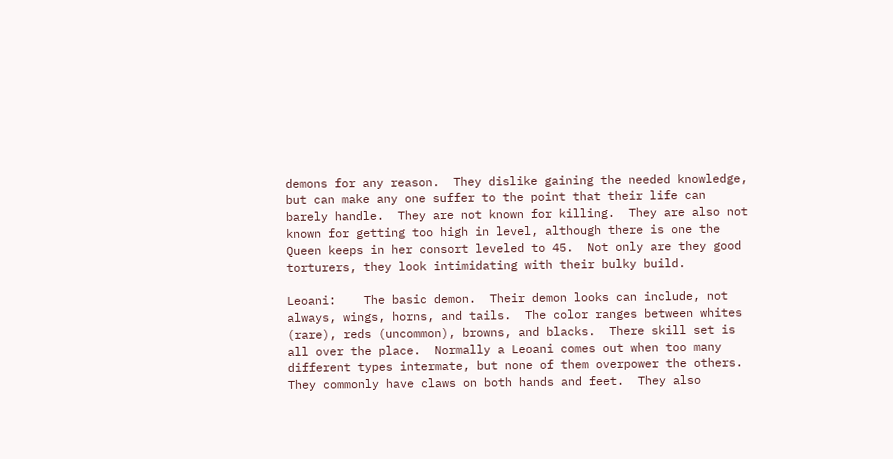demons for any reason.  They dislike gaining the needed knowledge, but can make any one suffer to the point that their life can barely handle.  They are not known for killing.  They are also not known for getting too high in level, although there is one the Queen keeps in her consort leveled to 45.  Not only are they good torturers, they look intimidating with their bulky build.

Leoani:    The basic demon.  Their demon looks can include, not always, wings, horns, and tails.  The color ranges between whites (rare), reds (uncommon), browns, and blacks.  There skill set is all over the place.  Normally a Leoani comes out when too many different types intermate, but none of them overpower the others.  They commonly have claws on both hands and feet.  They also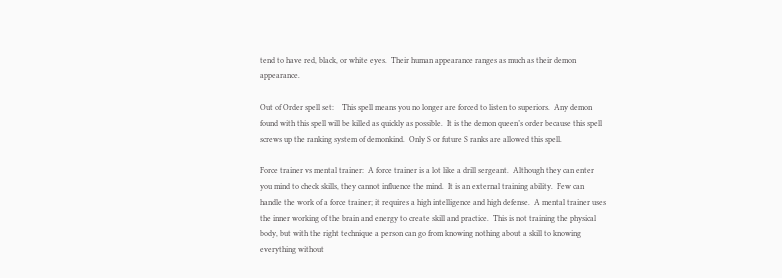tend to have red, black, or white eyes.  Their human appearance ranges as much as their demon appearance.

Out of Order spell set:    This spell means you no longer are forced to listen to superiors.  Any demon found with this spell will be killed as quickly as possible.  It is the demon queen’s order because this spell screws up the ranking system of demonkind.  Only S or future S ranks are allowed this spell.

Force trainer vs mental trainer:  A force trainer is a lot like a drill sergeant.  Although they can enter you mind to check skills, they cannot influence the mind.  It is an external training ability.  Few can handle the work of a force trainer; it requires a high intelligence and high defense.  A mental trainer uses the inner working of the brain and energy to create skill and practice.  This is not training the physical body, but with the right technique a person can go from knowing nothing about a skill to knowing everything without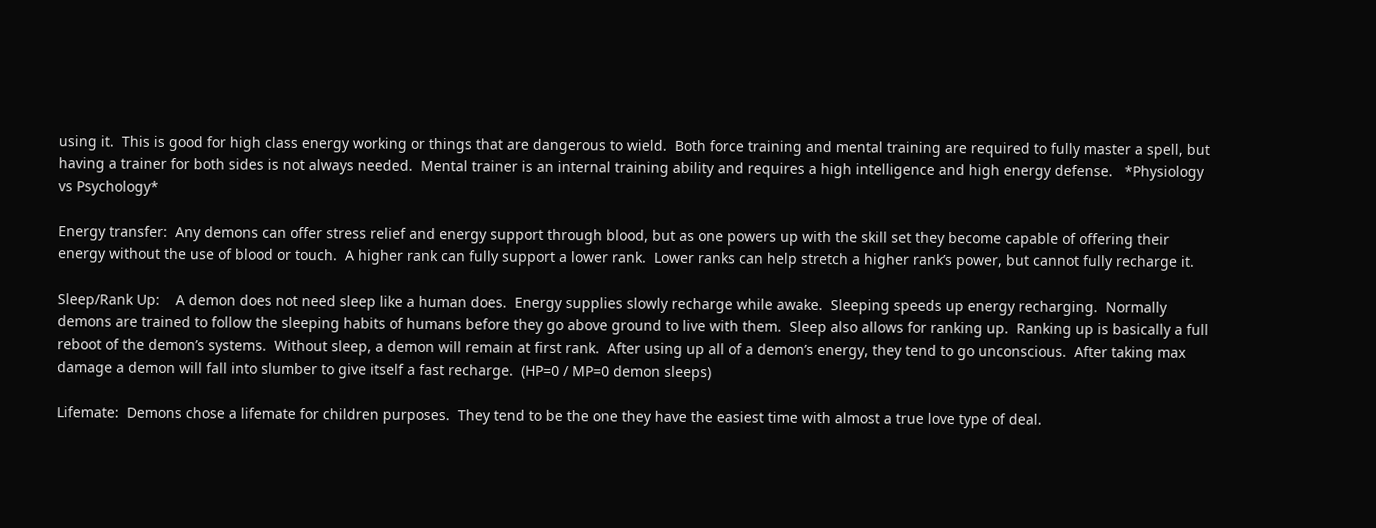using it.  This is good for high class energy working or things that are dangerous to wield.  Both force training and mental training are required to fully master a spell, but having a trainer for both sides is not always needed.  Mental trainer is an internal training ability and requires a high intelligence and high energy defense.   *Physiology vs Psychology*

Energy transfer:  Any demons can offer stress relief and energy support through blood, but as one powers up with the skill set they become capable of offering their energy without the use of blood or touch.  A higher rank can fully support a lower rank.  Lower ranks can help stretch a higher rank’s power, but cannot fully recharge it.

Sleep/Rank Up:    A demon does not need sleep like a human does.  Energy supplies slowly recharge while awake.  Sleeping speeds up energy recharging.  Normally demons are trained to follow the sleeping habits of humans before they go above ground to live with them.  Sleep also allows for ranking up.  Ranking up is basically a full reboot of the demon’s systems.  Without sleep, a demon will remain at first rank.  After using up all of a demon’s energy, they tend to go unconscious.  After taking max damage a demon will fall into slumber to give itself a fast recharge.  (HP=0 / MP=0 demon sleeps)

Lifemate:  Demons chose a lifemate for children purposes.  They tend to be the one they have the easiest time with almost a true love type of deal.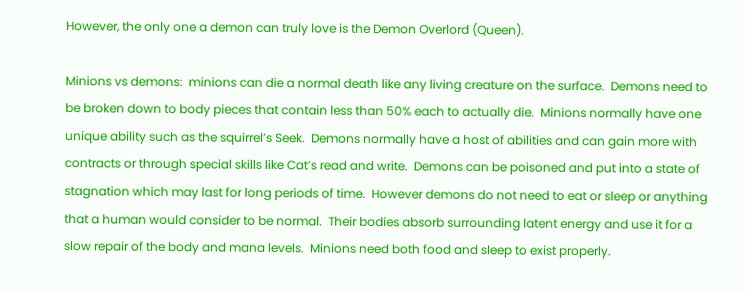However, the only one a demon can truly love is the Demon Overlord (Queen).

Minions vs demons:  minions can die a normal death like any living creature on the surface.  Demons need to be broken down to body pieces that contain less than 50% each to actually die.  Minions normally have one unique ability such as the squirrel’s Seek.  Demons normally have a host of abilities and can gain more with contracts or through special skills like Cat’s read and write.  Demons can be poisoned and put into a state of stagnation which may last for long periods of time.  However demons do not need to eat or sleep or anything that a human would consider to be normal.  Their bodies absorb surrounding latent energy and use it for a slow repair of the body and mana levels.  Minions need both food and sleep to exist properly.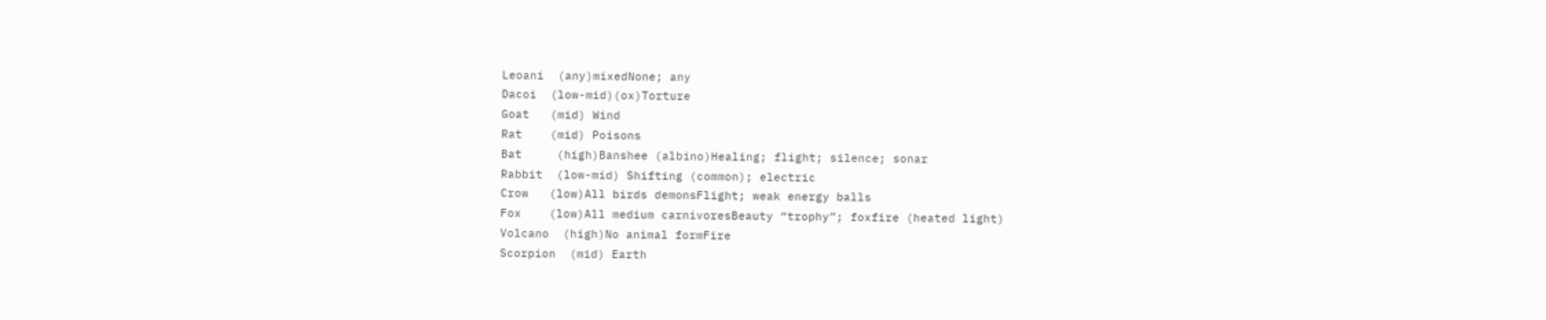Leoani  (any)mixedNone; any
Dacoi  (low-mid)(ox)Torture
Goat   (mid) Wind
Rat    (mid) Poisons
Bat     (high)Banshee (albino)Healing; flight; silence; sonar
Rabbit  (low-mid) Shifting (common); electric
Crow   (low)All birds demonsFlight; weak energy balls
Fox    (low)All medium carnivoresBeauty “trophy”; foxfire (heated light)
Volcano  (high)No animal formFire
Scorpion  (mid) Earth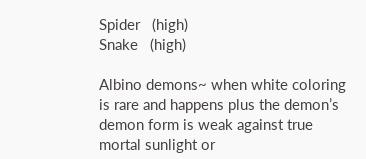Spider   (high)
Snake   (high)

Albino demons~ when white coloring is rare and happens plus the demon’s demon form is weak against true mortal sunlight or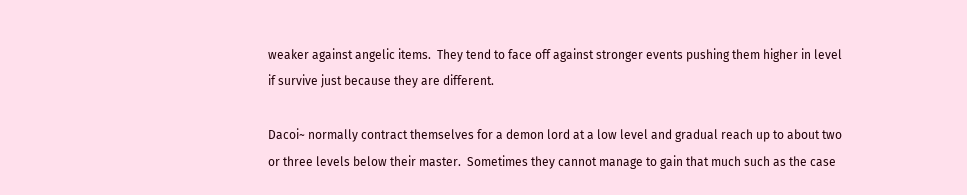weaker against angelic items.  They tend to face off against stronger events pushing them higher in level if survive just because they are different.

Dacoi~ normally contract themselves for a demon lord at a low level and gradual reach up to about two or three levels below their master.  Sometimes they cannot manage to gain that much such as the case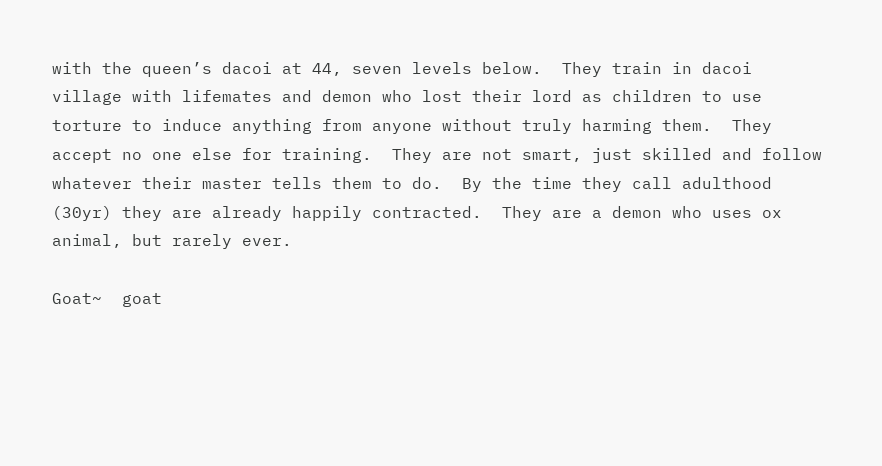with the queen’s dacoi at 44, seven levels below.  They train in dacoi village with lifemates and demon who lost their lord as children to use torture to induce anything from anyone without truly harming them.  They accept no one else for training.  They are not smart, just skilled and follow whatever their master tells them to do.  By the time they call adulthood (30yr) they are already happily contracted.  They are a demon who uses ox animal, but rarely ever.

Goat~  goat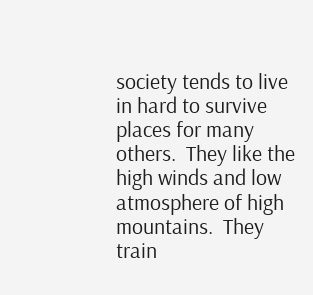society tends to live in hard to survive places for many others.  They like the high winds and low atmosphere of high mountains.  They train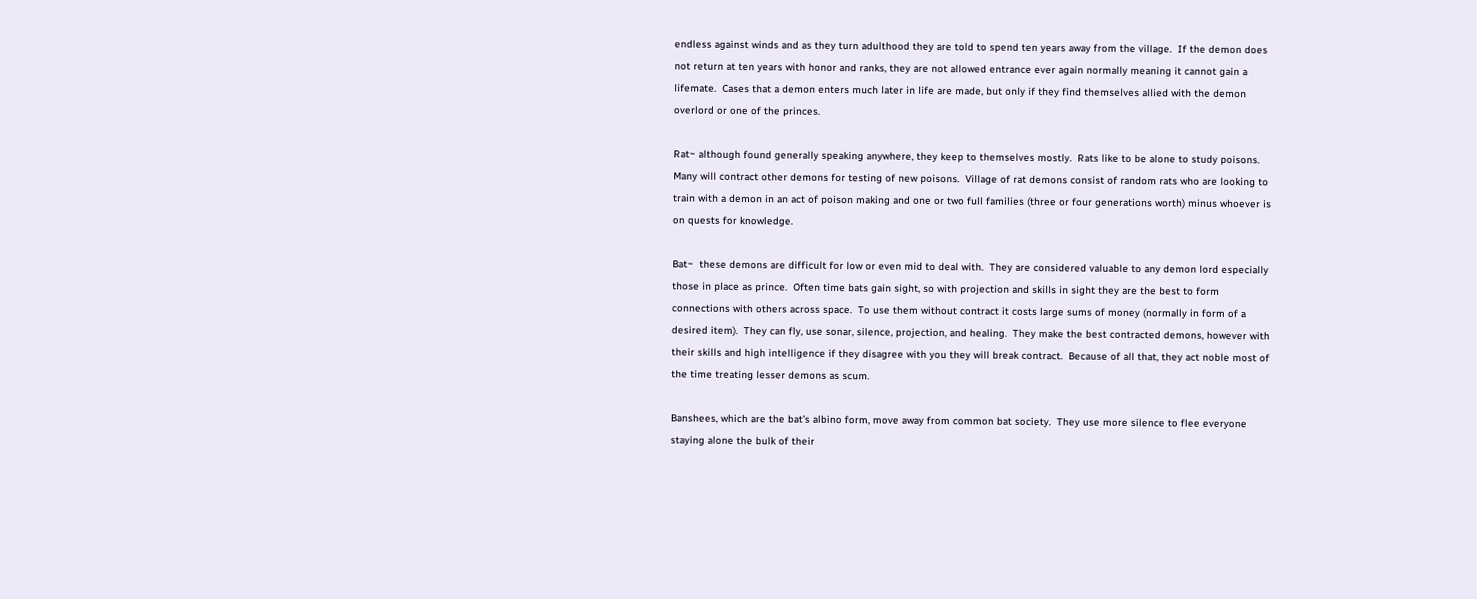endless against winds and as they turn adulthood they are told to spend ten years away from the village.  If the demon does not return at ten years with honor and ranks, they are not allowed entrance ever again normally meaning it cannot gain a lifemate.  Cases that a demon enters much later in life are made, but only if they find themselves allied with the demon overlord or one of the princes.

Rat~ although found generally speaking anywhere, they keep to themselves mostly.  Rats like to be alone to study poisons.  Many will contract other demons for testing of new poisons.  Village of rat demons consist of random rats who are looking to train with a demon in an act of poison making and one or two full families (three or four generations worth) minus whoever is on quests for knowledge.

Bat~  these demons are difficult for low or even mid to deal with.  They are considered valuable to any demon lord especially those in place as prince.  Often time bats gain sight, so with projection and skills in sight they are the best to form connections with others across space.  To use them without contract it costs large sums of money (normally in form of a desired item).  They can fly, use sonar, silence, projection, and healing.  They make the best contracted demons, however with their skills and high intelligence if they disagree with you they will break contract.  Because of all that, they act noble most of the time treating lesser demons as scum.

Banshees, which are the bat’s albino form, move away from common bat society.  They use more silence to flee everyone staying alone the bulk of their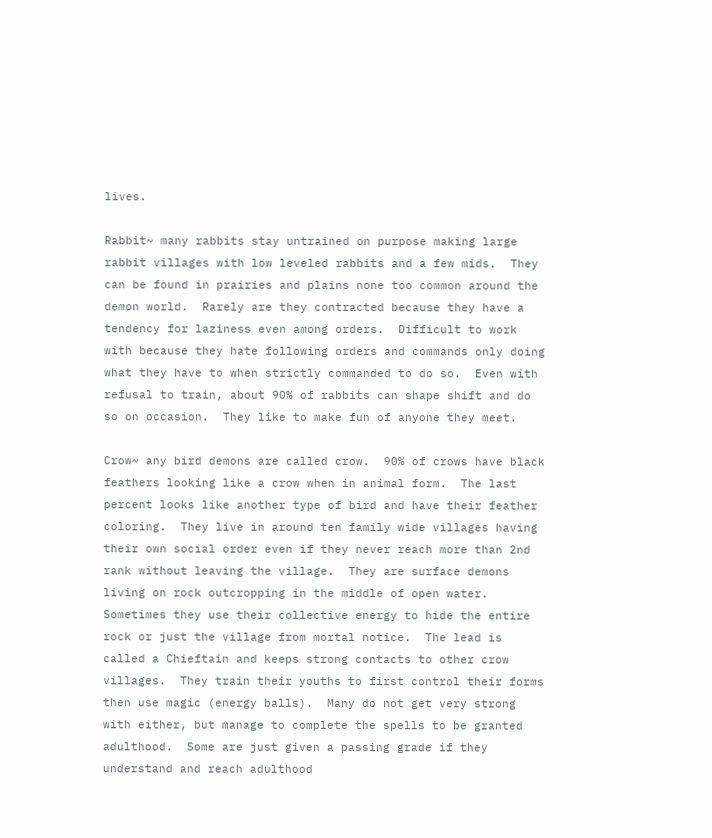lives.

Rabbit~ many rabbits stay untrained on purpose making large rabbit villages with low leveled rabbits and a few mids.  They can be found in prairies and plains none too common around the demon world.  Rarely are they contracted because they have a tendency for laziness even among orders.  Difficult to work with because they hate following orders and commands only doing what they have to when strictly commanded to do so.  Even with refusal to train, about 90% of rabbits can shape shift and do so on occasion.  They like to make fun of anyone they meet.

Crow~ any bird demons are called crow.  90% of crows have black feathers looking like a crow when in animal form.  The last percent looks like another type of bird and have their feather coloring.  They live in around ten family wide villages having their own social order even if they never reach more than 2nd rank without leaving the village.  They are surface demons living on rock outcropping in the middle of open water.  Sometimes they use their collective energy to hide the entire rock or just the village from mortal notice.  The lead is called a Chieftain and keeps strong contacts to other crow villages.  They train their youths to first control their forms then use magic (energy balls).  Many do not get very strong with either, but manage to complete the spells to be granted adulthood.  Some are just given a passing grade if they understand and reach adulthood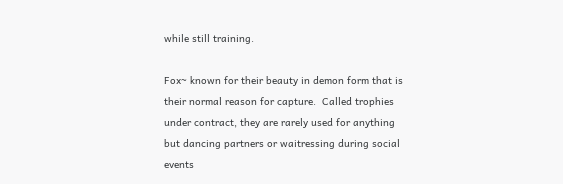while still training.

Fox~ known for their beauty in demon form that is their normal reason for capture.  Called trophies under contract, they are rarely used for anything but dancing partners or waitressing during social events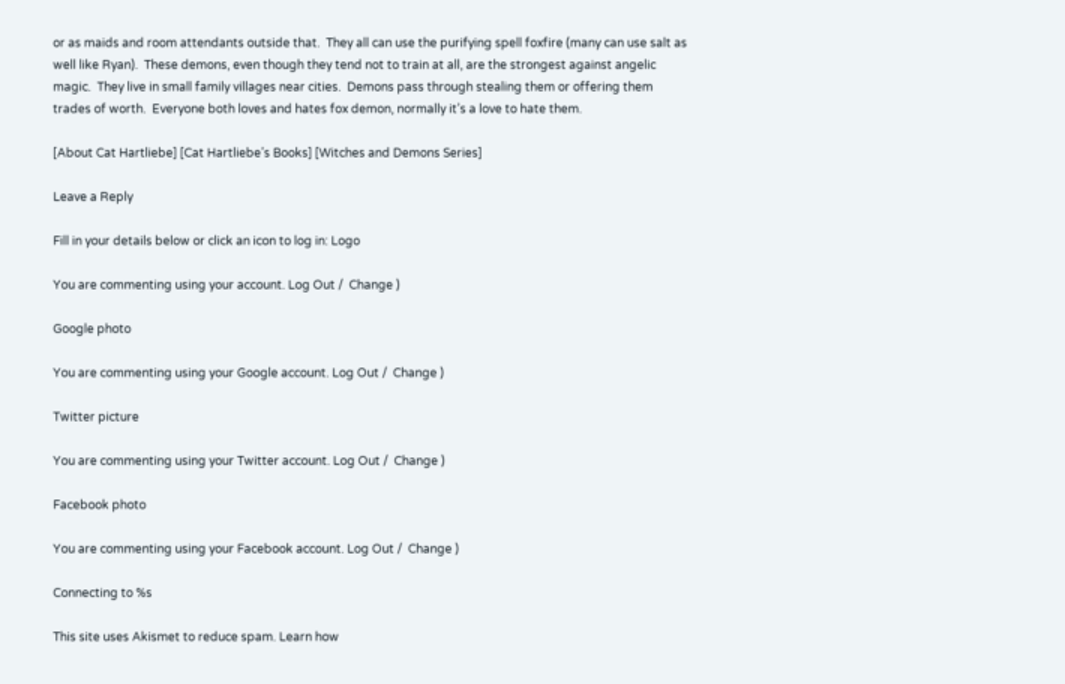or as maids and room attendants outside that.  They all can use the purifying spell foxfire (many can use salt as well like Ryan).  These demons, even though they tend not to train at all, are the strongest against angelic magic.  They live in small family villages near cities.  Demons pass through stealing them or offering them trades of worth.  Everyone both loves and hates fox demon, normally it’s a love to hate them.

[About Cat Hartliebe] [Cat Hartliebe’s Books] [Witches and Demons Series]

Leave a Reply

Fill in your details below or click an icon to log in: Logo

You are commenting using your account. Log Out /  Change )

Google photo

You are commenting using your Google account. Log Out /  Change )

Twitter picture

You are commenting using your Twitter account. Log Out /  Change )

Facebook photo

You are commenting using your Facebook account. Log Out /  Change )

Connecting to %s

This site uses Akismet to reduce spam. Learn how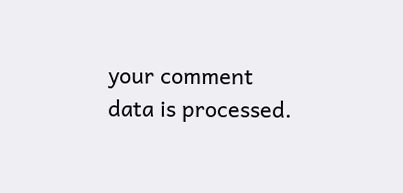your comment data is processed.